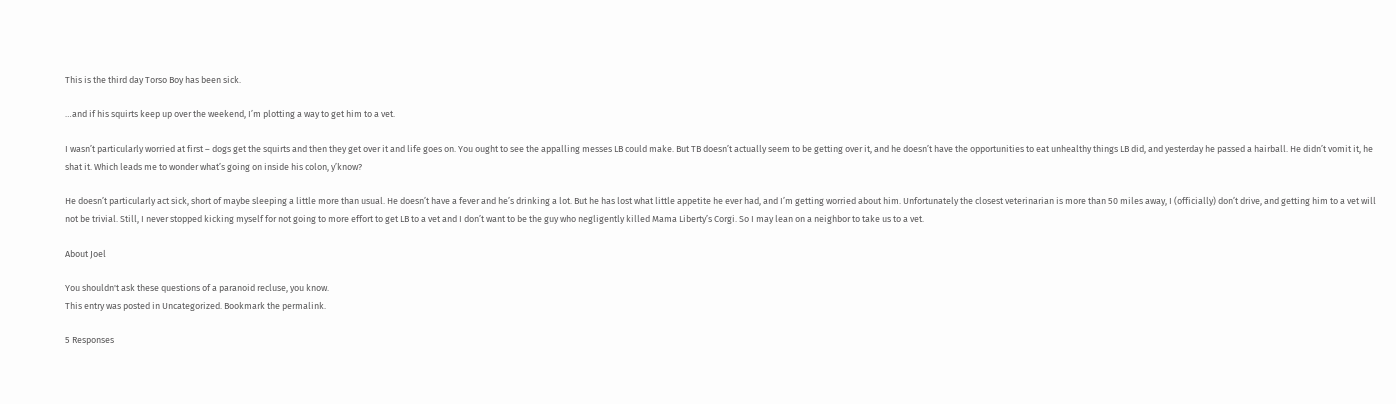This is the third day Torso Boy has been sick.

…and if his squirts keep up over the weekend, I’m plotting a way to get him to a vet.

I wasn’t particularly worried at first – dogs get the squirts and then they get over it and life goes on. You ought to see the appalling messes LB could make. But TB doesn’t actually seem to be getting over it, and he doesn’t have the opportunities to eat unhealthy things LB did, and yesterday he passed a hairball. He didn’t vomit it, he shat it. Which leads me to wonder what’s going on inside his colon, y’know?

He doesn’t particularly act sick, short of maybe sleeping a little more than usual. He doesn’t have a fever and he’s drinking a lot. But he has lost what little appetite he ever had, and I’m getting worried about him. Unfortunately the closest veterinarian is more than 50 miles away, I (officially) don’t drive, and getting him to a vet will not be trivial. Still, I never stopped kicking myself for not going to more effort to get LB to a vet and I don’t want to be the guy who negligently killed Mama Liberty’s Corgi. So I may lean on a neighbor to take us to a vet.

About Joel

You shouldn't ask these questions of a paranoid recluse, you know.
This entry was posted in Uncategorized. Bookmark the permalink.

5 Responses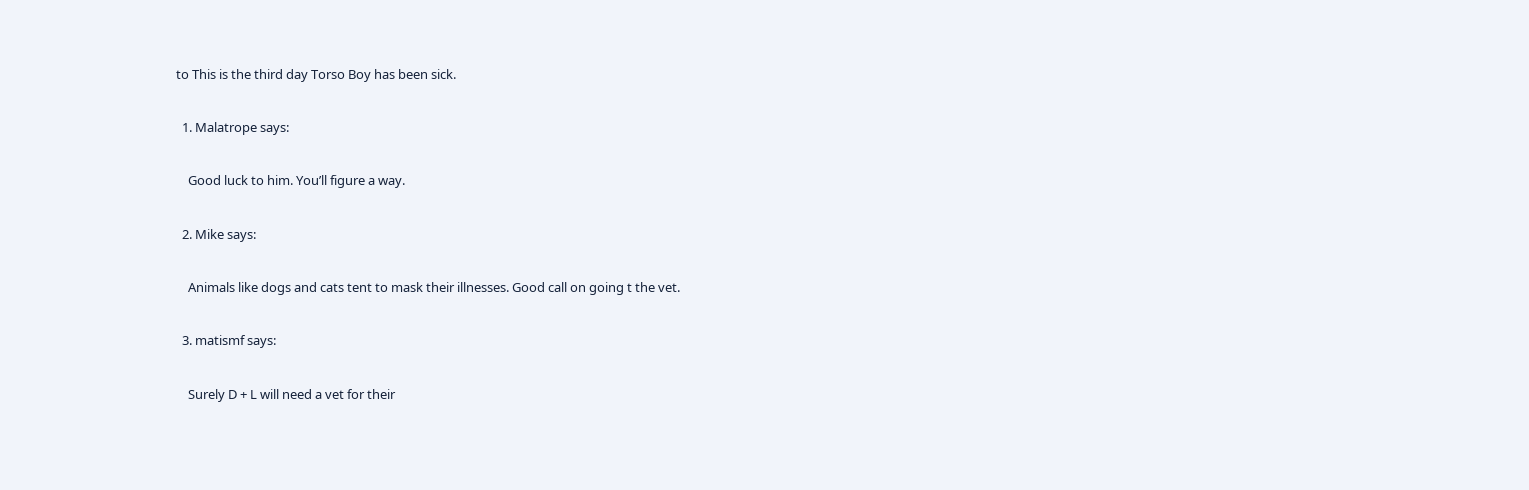to This is the third day Torso Boy has been sick.

  1. Malatrope says:

    Good luck to him. You’ll figure a way.

  2. Mike says:

    Animals like dogs and cats tent to mask their illnesses. Good call on going t the vet.

  3. matismf says:

    Surely D + L will need a vet for their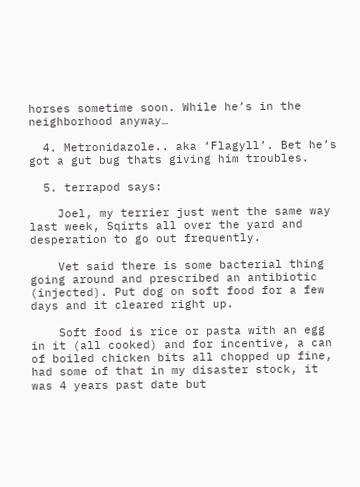horses sometime soon. While he’s in the neighborhood anyway…

  4. Metronidazole.. aka ‘Flagyll’. Bet he’s got a gut bug thats giving him troubles.

  5. terrapod says:

    Joel, my terrier just went the same way last week, Sqirts all over the yard and desperation to go out frequently.

    Vet said there is some bacterial thing going around and prescribed an antibiotic (injected). Put dog on soft food for a few days and it cleared right up.

    Soft food is rice or pasta with an egg in it (all cooked) and for incentive, a can of boiled chicken bits all chopped up fine, had some of that in my disaster stock, it was 4 years past date but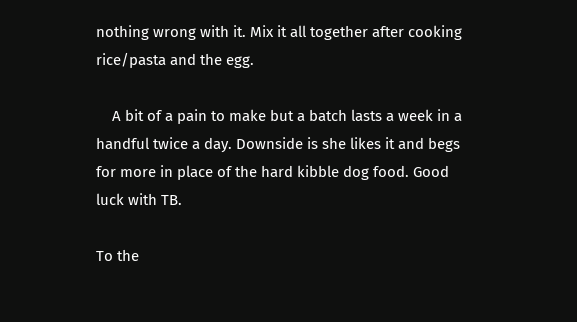nothing wrong with it. Mix it all together after cooking rice/pasta and the egg.

    A bit of a pain to make but a batch lasts a week in a handful twice a day. Downside is she likes it and begs for more in place of the hard kibble dog food. Good luck with TB.

To the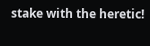stake with the heretic!